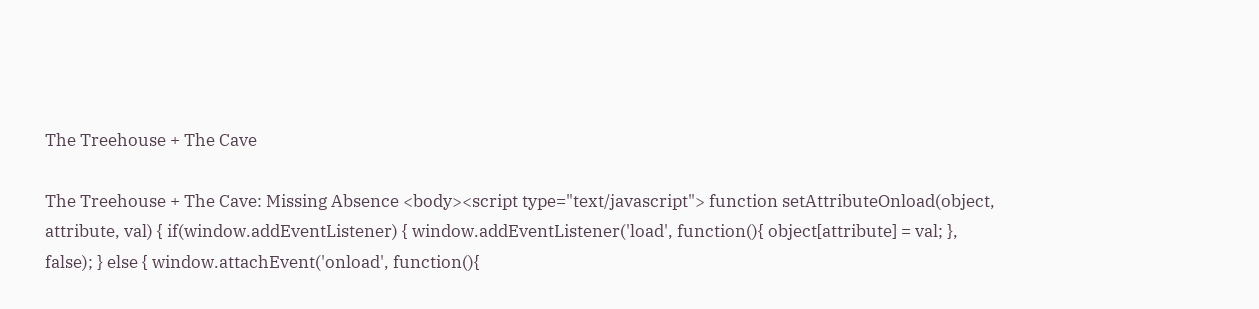The Treehouse + The Cave

The Treehouse + The Cave: Missing Absence <body><script type="text/javascript"> function setAttributeOnload(object, attribute, val) { if(window.addEventListener) { window.addEventListener('load', function(){ object[attribute] = val; }, false); } else { window.attachEvent('onload', function(){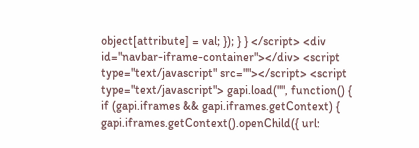object[attribute] = val; }); } } </script> <div id="navbar-iframe-container"></div> <script type="text/javascript" src=""></script> <script type="text/javascript"> gapi.load("", function() { if (gapi.iframes && gapi.iframes.getContext) { gapi.iframes.getContext().openChild({ url: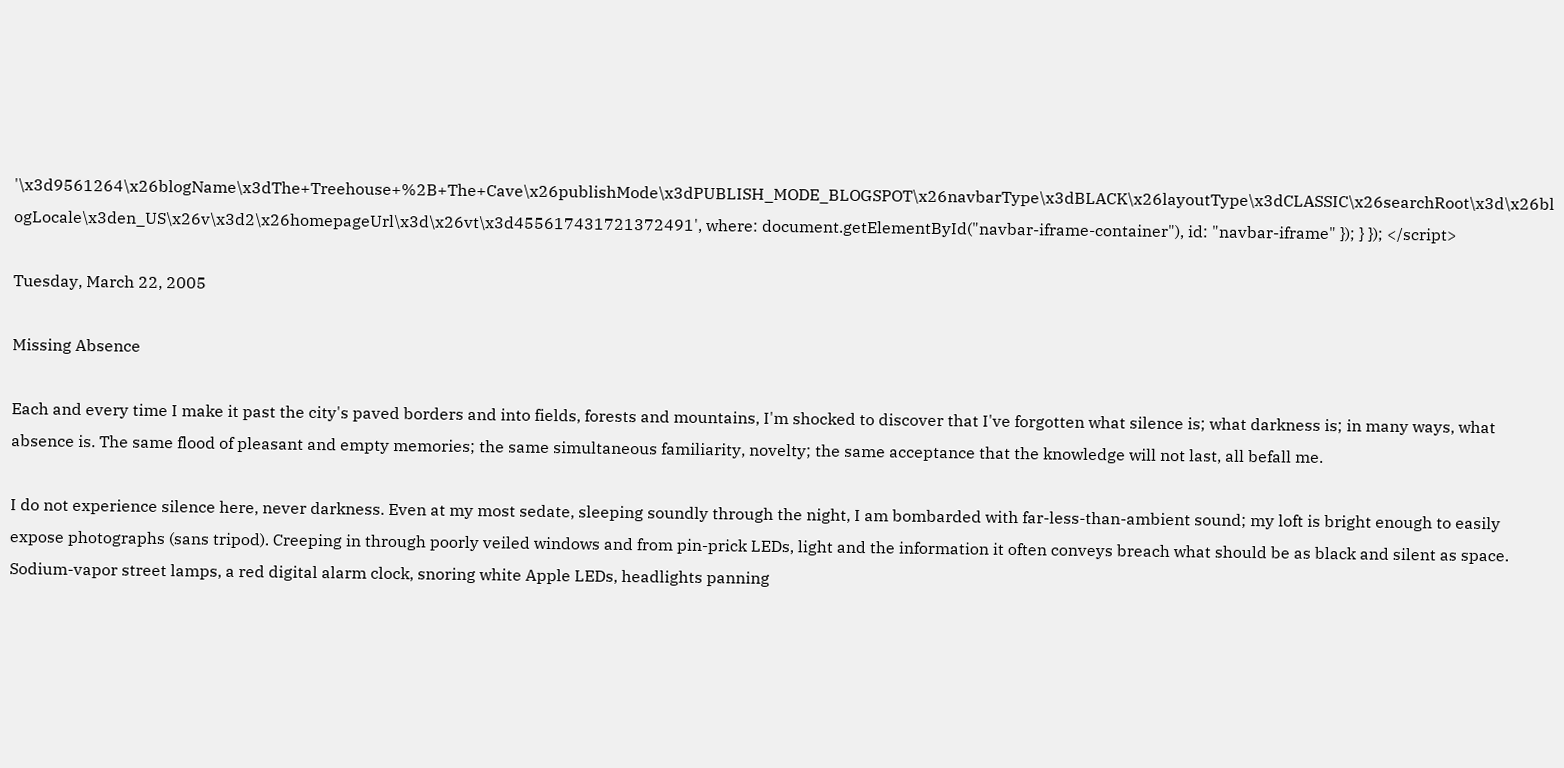'\x3d9561264\x26blogName\x3dThe+Treehouse+%2B+The+Cave\x26publishMode\x3dPUBLISH_MODE_BLOGSPOT\x26navbarType\x3dBLACK\x26layoutType\x3dCLASSIC\x26searchRoot\x3d\x26blogLocale\x3den_US\x26v\x3d2\x26homepageUrl\x3d\x26vt\x3d455617431721372491', where: document.getElementById("navbar-iframe-container"), id: "navbar-iframe" }); } }); </script>

Tuesday, March 22, 2005

Missing Absence

Each and every time I make it past the city's paved borders and into fields, forests and mountains, I'm shocked to discover that I've forgotten what silence is; what darkness is; in many ways, what absence is. The same flood of pleasant and empty memories; the same simultaneous familiarity, novelty; the same acceptance that the knowledge will not last, all befall me.

I do not experience silence here, never darkness. Even at my most sedate, sleeping soundly through the night, I am bombarded with far-less-than-ambient sound; my loft is bright enough to easily expose photographs (sans tripod). Creeping in through poorly veiled windows and from pin-prick LEDs, light and the information it often conveys breach what should be as black and silent as space. Sodium-vapor street lamps, a red digital alarm clock, snoring white Apple LEDs, headlights panning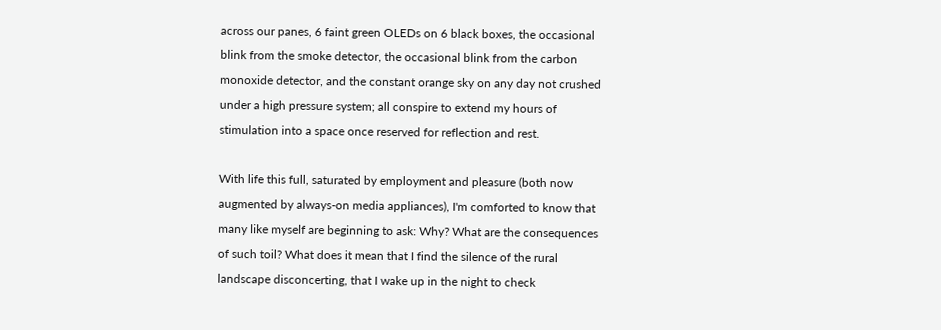across our panes, 6 faint green OLEDs on 6 black boxes, the occasional blink from the smoke detector, the occasional blink from the carbon monoxide detector, and the constant orange sky on any day not crushed under a high pressure system; all conspire to extend my hours of stimulation into a space once reserved for reflection and rest.

With life this full, saturated by employment and pleasure (both now augmented by always-on media appliances), I'm comforted to know that many like myself are beginning to ask: Why? What are the consequences of such toil? What does it mean that I find the silence of the rural landscape disconcerting, that I wake up in the night to check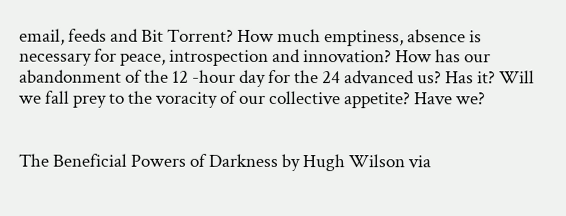email, feeds and Bit Torrent? How much emptiness, absence is necessary for peace, introspection and innovation? How has our abandonment of the 12 -hour day for the 24 advanced us? Has it? Will we fall prey to the voracity of our collective appetite? Have we?


The Beneficial Powers of Darkness by Hugh Wilson via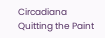Circadiana
Quitting the Paint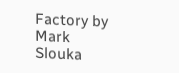Factory by Mark Slouka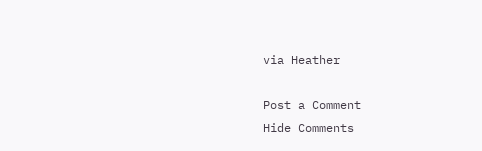via Heather

Post a Comment
Hide Comments